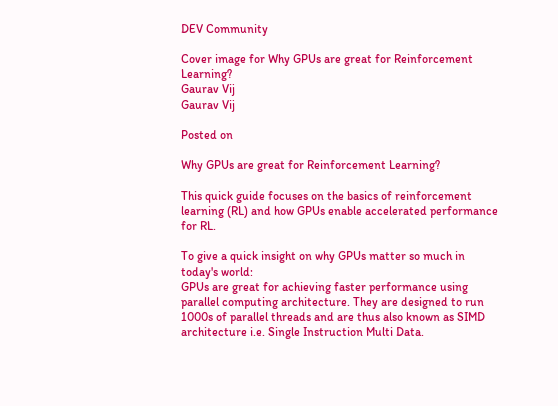DEV Community

Cover image for Why GPUs are great for Reinforcement Learning?
Gaurav Vij
Gaurav Vij

Posted on

Why GPUs are great for Reinforcement Learning?

This quick guide focuses on the basics of reinforcement learning (RL) and how GPUs enable accelerated performance for RL.

To give a quick insight on why GPUs matter so much in today's world:
GPUs are great for achieving faster performance using parallel computing architecture. They are designed to run 1000s of parallel threads and are thus also known as SIMD architecture i.e. Single Instruction Multi Data.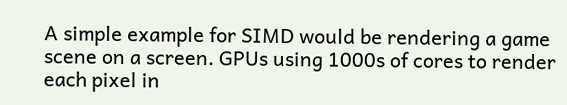A simple example for SIMD would be rendering a game scene on a screen. GPUs using 1000s of cores to render each pixel in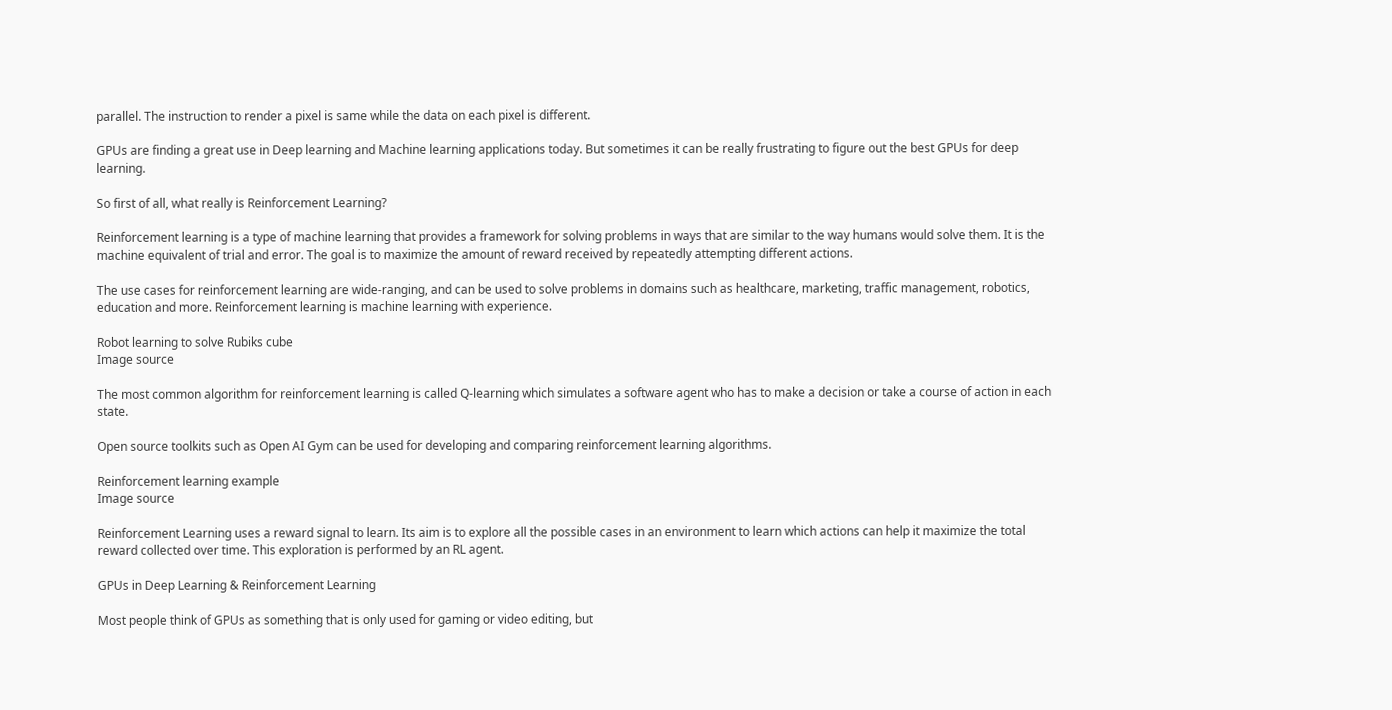parallel. The instruction to render a pixel is same while the data on each pixel is different.

GPUs are finding a great use in Deep learning and Machine learning applications today. But sometimes it can be really frustrating to figure out the best GPUs for deep learning.

So first of all, what really is Reinforcement Learning?

Reinforcement learning is a type of machine learning that provides a framework for solving problems in ways that are similar to the way humans would solve them. It is the machine equivalent of trial and error. The goal is to maximize the amount of reward received by repeatedly attempting different actions.

The use cases for reinforcement learning are wide-ranging, and can be used to solve problems in domains such as healthcare, marketing, traffic management, robotics, education and more. Reinforcement learning is machine learning with experience.

Robot learning to solve Rubiks cube
Image source

The most common algorithm for reinforcement learning is called Q-learning which simulates a software agent who has to make a decision or take a course of action in each state.

Open source toolkits such as Open AI Gym can be used for developing and comparing reinforcement learning algorithms.

Reinforcement learning example
Image source

Reinforcement Learning uses a reward signal to learn. Its aim is to explore all the possible cases in an environment to learn which actions can help it maximize the total reward collected over time. This exploration is performed by an RL agent.

GPUs in Deep Learning & Reinforcement Learning

Most people think of GPUs as something that is only used for gaming or video editing, but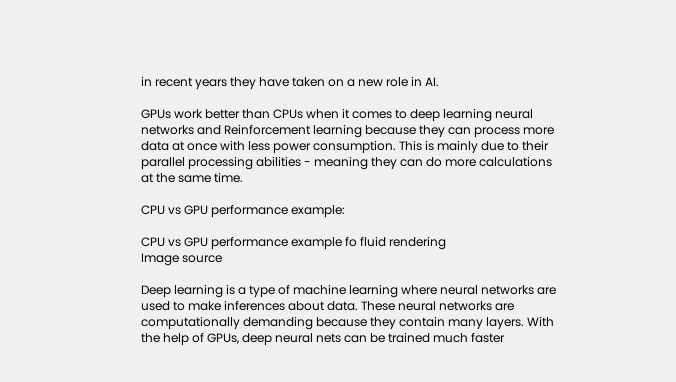in recent years they have taken on a new role in AI.

GPUs work better than CPUs when it comes to deep learning neural networks and Reinforcement learning because they can process more data at once with less power consumption. This is mainly due to their parallel processing abilities - meaning they can do more calculations at the same time.

CPU vs GPU performance example:

CPU vs GPU performance example fo fluid rendering
Image source

Deep learning is a type of machine learning where neural networks are used to make inferences about data. These neural networks are computationally demanding because they contain many layers. With the help of GPUs, deep neural nets can be trained much faster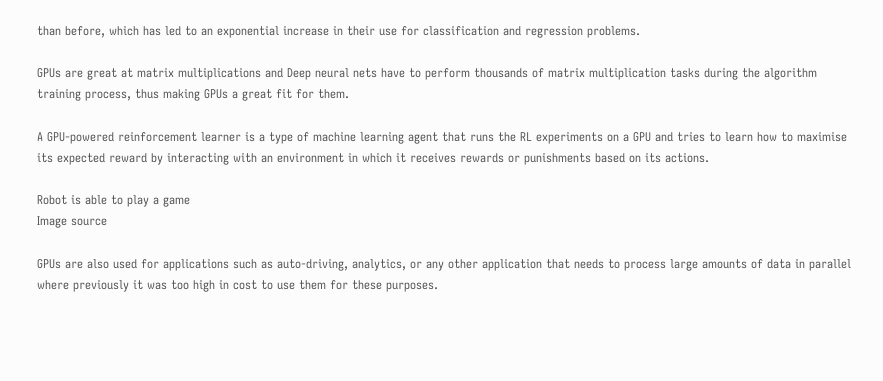than before, which has led to an exponential increase in their use for classification and regression problems.

GPUs are great at matrix multiplications and Deep neural nets have to perform thousands of matrix multiplication tasks during the algorithm training process, thus making GPUs a great fit for them.

A GPU-powered reinforcement learner is a type of machine learning agent that runs the RL experiments on a GPU and tries to learn how to maximise its expected reward by interacting with an environment in which it receives rewards or punishments based on its actions.

Robot is able to play a game
Image source

GPUs are also used for applications such as auto-driving, analytics, or any other application that needs to process large amounts of data in parallel where previously it was too high in cost to use them for these purposes.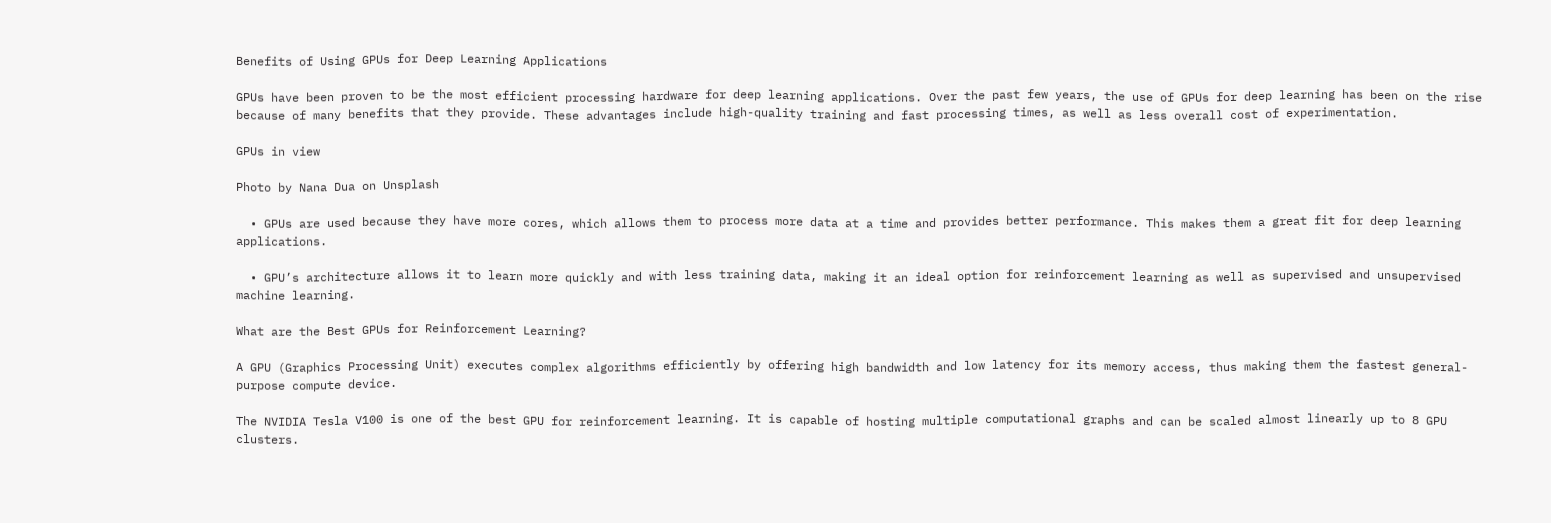Benefits of Using GPUs for Deep Learning Applications

GPUs have been proven to be the most efficient processing hardware for deep learning applications. Over the past few years, the use of GPUs for deep learning has been on the rise because of many benefits that they provide. These advantages include high-quality training and fast processing times, as well as less overall cost of experimentation.

GPUs in view

Photo by Nana Dua on Unsplash

  • GPUs are used because they have more cores, which allows them to process more data at a time and provides better performance. This makes them a great fit for deep learning applications.

  • GPU’s architecture allows it to learn more quickly and with less training data, making it an ideal option for reinforcement learning as well as supervised and unsupervised machine learning.

What are the Best GPUs for Reinforcement Learning?

A GPU (Graphics Processing Unit) executes complex algorithms efficiently by offering high bandwidth and low latency for its memory access, thus making them the fastest general-purpose compute device.

The NVIDIA Tesla V100 is one of the best GPU for reinforcement learning. It is capable of hosting multiple computational graphs and can be scaled almost linearly up to 8 GPU clusters.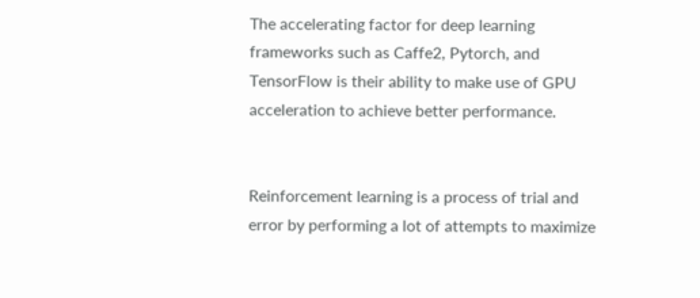The accelerating factor for deep learning frameworks such as Caffe2, Pytorch, and TensorFlow is their ability to make use of GPU acceleration to achieve better performance.


Reinforcement learning is a process of trial and error by performing a lot of attempts to maximize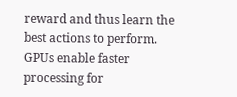reward and thus learn the best actions to perform. GPUs enable faster processing for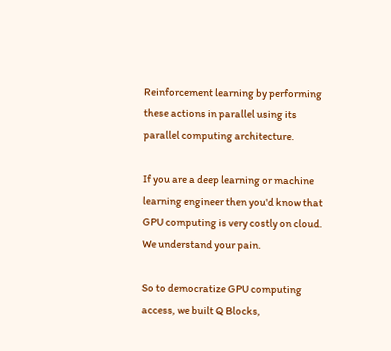Reinforcement learning by performing these actions in parallel using its parallel computing architecture.

If you are a deep learning or machine learning engineer then you'd know that GPU computing is very costly on cloud.
We understand your pain.

So to democratize GPU computing access, we built Q Blocks,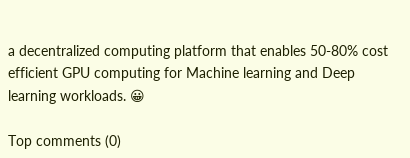a decentralized computing platform that enables 50-80% cost efficient GPU computing for Machine learning and Deep learning workloads. 😀

Top comments (0)